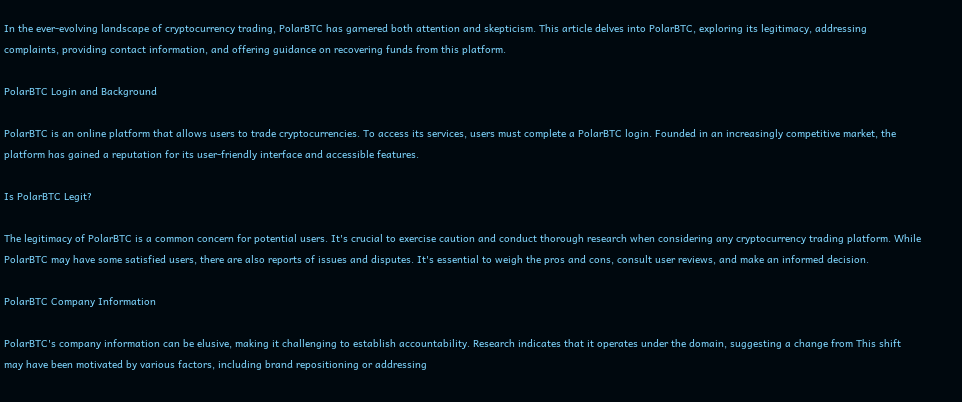In the ever-evolving landscape of cryptocurrency trading, PolarBTC has garnered both attention and skepticism. This article delves into PolarBTC, exploring its legitimacy, addressing complaints, providing contact information, and offering guidance on recovering funds from this platform.

PolarBTC Login and Background

PolarBTC is an online platform that allows users to trade cryptocurrencies. To access its services, users must complete a PolarBTC login. Founded in an increasingly competitive market, the platform has gained a reputation for its user-friendly interface and accessible features.

Is PolarBTC Legit?

The legitimacy of PolarBTC is a common concern for potential users. It's crucial to exercise caution and conduct thorough research when considering any cryptocurrency trading platform. While PolarBTC may have some satisfied users, there are also reports of issues and disputes. It's essential to weigh the pros and cons, consult user reviews, and make an informed decision.

PolarBTC Company Information

PolarBTC's company information can be elusive, making it challenging to establish accountability. Research indicates that it operates under the domain, suggesting a change from This shift may have been motivated by various factors, including brand repositioning or addressing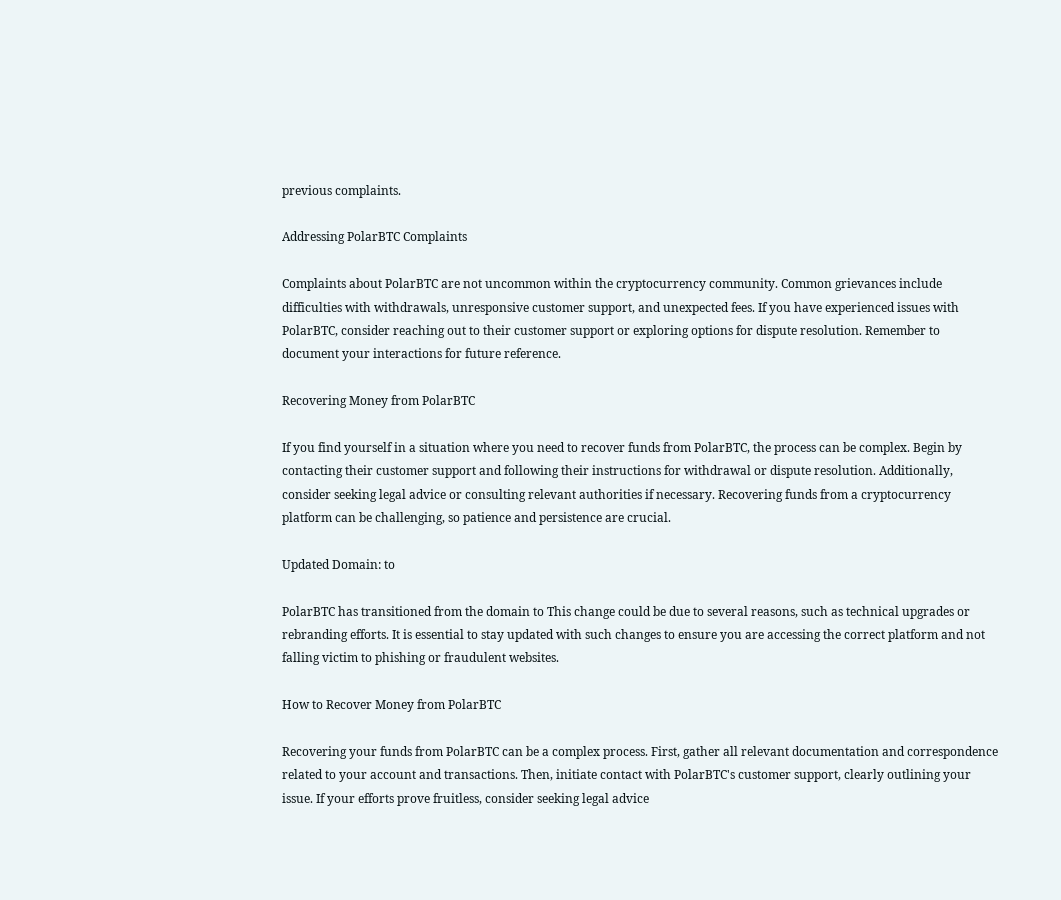previous complaints.

Addressing PolarBTC Complaints

Complaints about PolarBTC are not uncommon within the cryptocurrency community. Common grievances include difficulties with withdrawals, unresponsive customer support, and unexpected fees. If you have experienced issues with PolarBTC, consider reaching out to their customer support or exploring options for dispute resolution. Remember to document your interactions for future reference.

Recovering Money from PolarBTC

If you find yourself in a situation where you need to recover funds from PolarBTC, the process can be complex. Begin by contacting their customer support and following their instructions for withdrawal or dispute resolution. Additionally, consider seeking legal advice or consulting relevant authorities if necessary. Recovering funds from a cryptocurrency platform can be challenging, so patience and persistence are crucial.

Updated Domain: to

PolarBTC has transitioned from the domain to This change could be due to several reasons, such as technical upgrades or rebranding efforts. It is essential to stay updated with such changes to ensure you are accessing the correct platform and not falling victim to phishing or fraudulent websites.

How to Recover Money from PolarBTC

Recovering your funds from PolarBTC can be a complex process. First, gather all relevant documentation and correspondence related to your account and transactions. Then, initiate contact with PolarBTC's customer support, clearly outlining your issue. If your efforts prove fruitless, consider seeking legal advice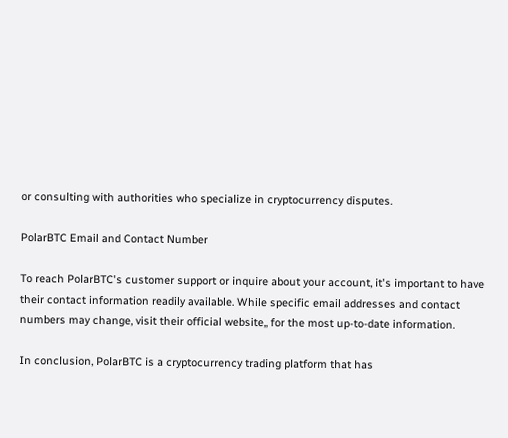or consulting with authorities who specialize in cryptocurrency disputes.

PolarBTC Email and Contact Number

To reach PolarBTC's customer support or inquire about your account, it's important to have their contact information readily available. While specific email addresses and contact numbers may change, visit their official website,, for the most up-to-date information.

In conclusion, PolarBTC is a cryptocurrency trading platform that has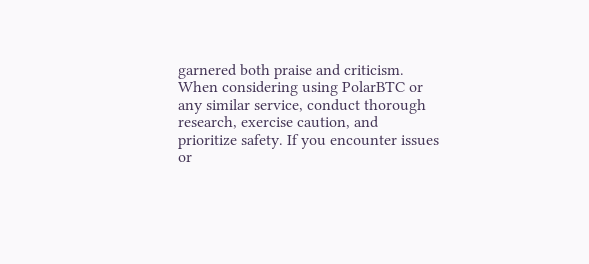garnered both praise and criticism. When considering using PolarBTC or any similar service, conduct thorough research, exercise caution, and prioritize safety. If you encounter issues or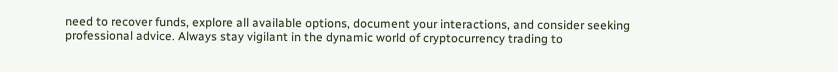need to recover funds, explore all available options, document your interactions, and consider seeking professional advice. Always stay vigilant in the dynamic world of cryptocurrency trading to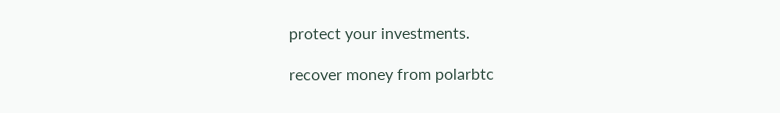protect your investments.

recover money from polarbtc